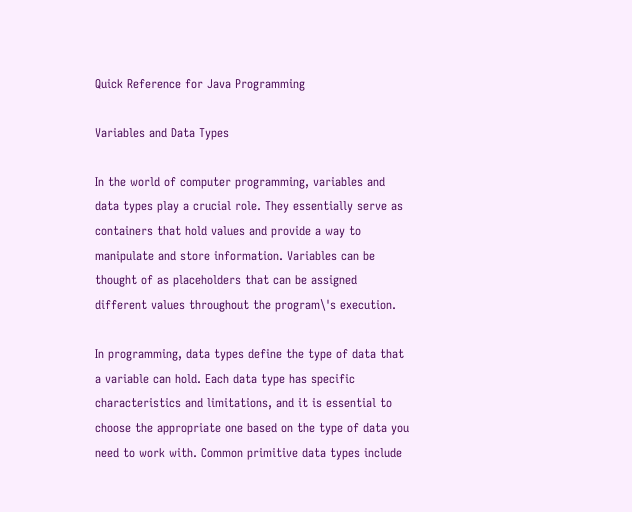Quick Reference for Java Programming

Variables and Data Types

In the world of computer programming, variables and data types play a crucial role. They essentially serve as containers that hold values and provide a way to manipulate and store information. Variables can be thought of as placeholders that can be assigned different values throughout the program\'s execution.

In programming, data types define the type of data that a variable can hold. Each data type has specific characteristics and limitations, and it is essential to choose the appropriate one based on the type of data you need to work with. Common primitive data types include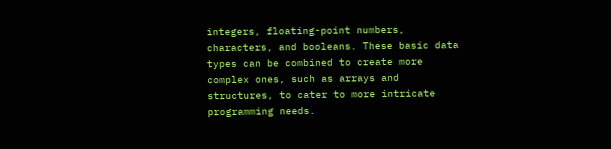integers, floating-point numbers, characters, and booleans. These basic data types can be combined to create more complex ones, such as arrays and structures, to cater to more intricate programming needs.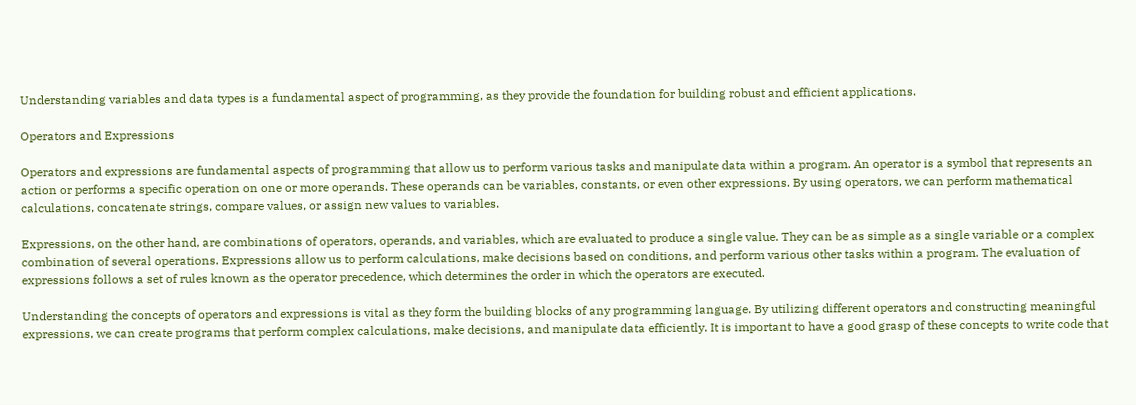Understanding variables and data types is a fundamental aspect of programming, as they provide the foundation for building robust and efficient applications.

Operators and Expressions

Operators and expressions are fundamental aspects of programming that allow us to perform various tasks and manipulate data within a program. An operator is a symbol that represents an action or performs a specific operation on one or more operands. These operands can be variables, constants, or even other expressions. By using operators, we can perform mathematical calculations, concatenate strings, compare values, or assign new values to variables.

Expressions, on the other hand, are combinations of operators, operands, and variables, which are evaluated to produce a single value. They can be as simple as a single variable or a complex combination of several operations. Expressions allow us to perform calculations, make decisions based on conditions, and perform various other tasks within a program. The evaluation of expressions follows a set of rules known as the operator precedence, which determines the order in which the operators are executed.

Understanding the concepts of operators and expressions is vital as they form the building blocks of any programming language. By utilizing different operators and constructing meaningful expressions, we can create programs that perform complex calculations, make decisions, and manipulate data efficiently. It is important to have a good grasp of these concepts to write code that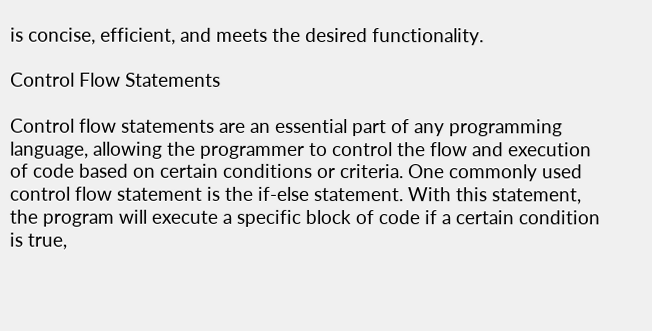is concise, efficient, and meets the desired functionality.

Control Flow Statements

Control flow statements are an essential part of any programming language, allowing the programmer to control the flow and execution of code based on certain conditions or criteria. One commonly used control flow statement is the if-else statement. With this statement, the program will execute a specific block of code if a certain condition is true,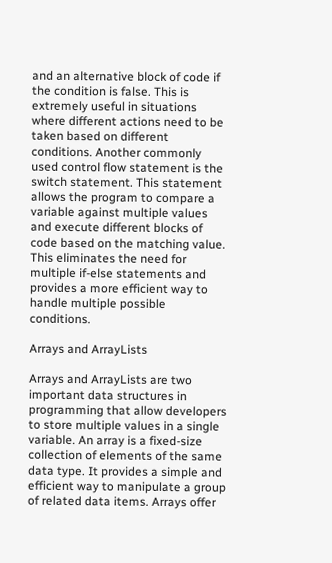and an alternative block of code if the condition is false. This is extremely useful in situations where different actions need to be taken based on different conditions. Another commonly used control flow statement is the switch statement. This statement allows the program to compare a variable against multiple values and execute different blocks of code based on the matching value. This eliminates the need for multiple if-else statements and provides a more efficient way to handle multiple possible conditions.

Arrays and ArrayLists

Arrays and ArrayLists are two important data structures in programming that allow developers to store multiple values in a single variable. An array is a fixed-size collection of elements of the same data type. It provides a simple and efficient way to manipulate a group of related data items. Arrays offer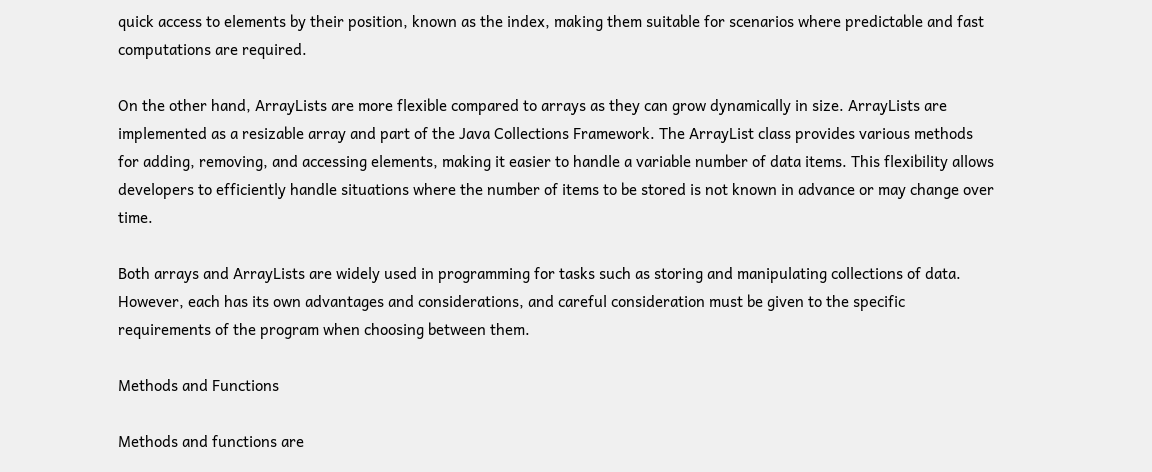quick access to elements by their position, known as the index, making them suitable for scenarios where predictable and fast computations are required.

On the other hand, ArrayLists are more flexible compared to arrays as they can grow dynamically in size. ArrayLists are implemented as a resizable array and part of the Java Collections Framework. The ArrayList class provides various methods for adding, removing, and accessing elements, making it easier to handle a variable number of data items. This flexibility allows developers to efficiently handle situations where the number of items to be stored is not known in advance or may change over time.

Both arrays and ArrayLists are widely used in programming for tasks such as storing and manipulating collections of data. However, each has its own advantages and considerations, and careful consideration must be given to the specific requirements of the program when choosing between them.

Methods and Functions

Methods and functions are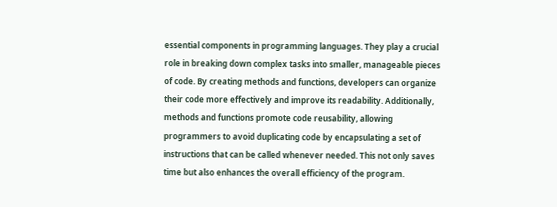essential components in programming languages. They play a crucial role in breaking down complex tasks into smaller, manageable pieces of code. By creating methods and functions, developers can organize their code more effectively and improve its readability. Additionally, methods and functions promote code reusability, allowing programmers to avoid duplicating code by encapsulating a set of instructions that can be called whenever needed. This not only saves time but also enhances the overall efficiency of the program.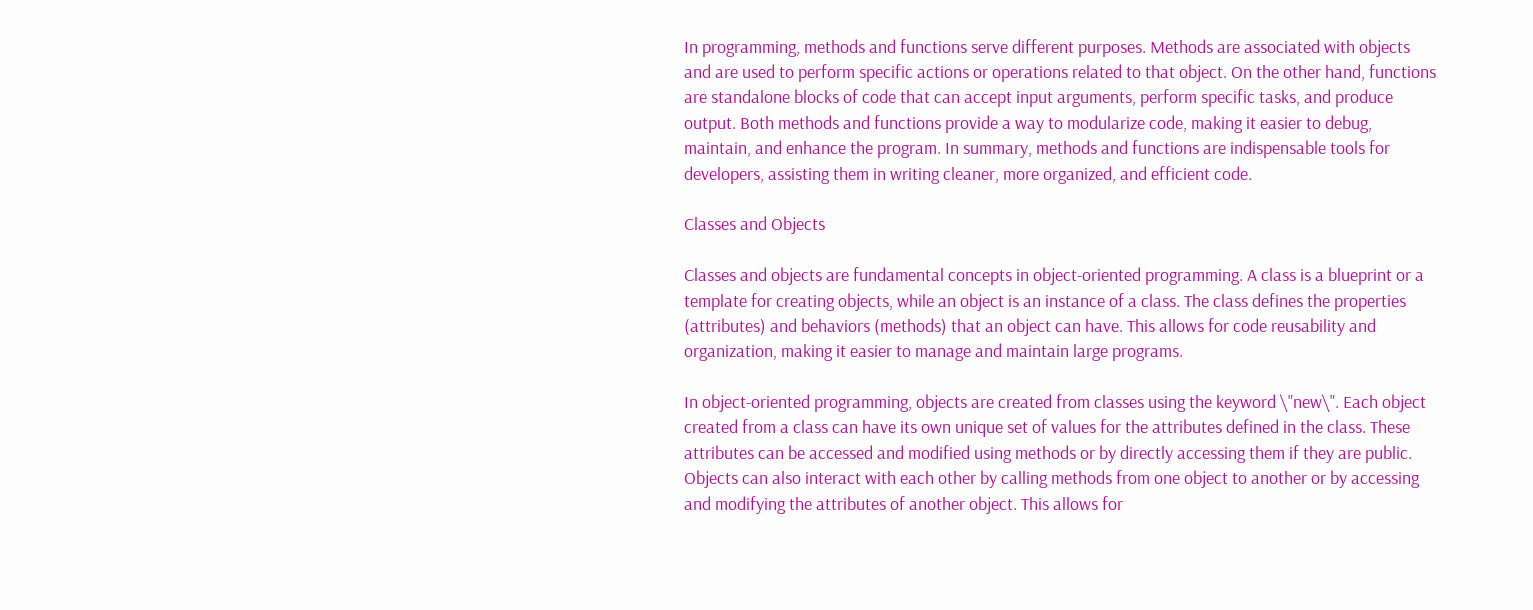In programming, methods and functions serve different purposes. Methods are associated with objects and are used to perform specific actions or operations related to that object. On the other hand, functions are standalone blocks of code that can accept input arguments, perform specific tasks, and produce output. Both methods and functions provide a way to modularize code, making it easier to debug, maintain, and enhance the program. In summary, methods and functions are indispensable tools for developers, assisting them in writing cleaner, more organized, and efficient code.

Classes and Objects

Classes and objects are fundamental concepts in object-oriented programming. A class is a blueprint or a template for creating objects, while an object is an instance of a class. The class defines the properties (attributes) and behaviors (methods) that an object can have. This allows for code reusability and organization, making it easier to manage and maintain large programs.

In object-oriented programming, objects are created from classes using the keyword \"new\". Each object created from a class can have its own unique set of values for the attributes defined in the class. These attributes can be accessed and modified using methods or by directly accessing them if they are public. Objects can also interact with each other by calling methods from one object to another or by accessing and modifying the attributes of another object. This allows for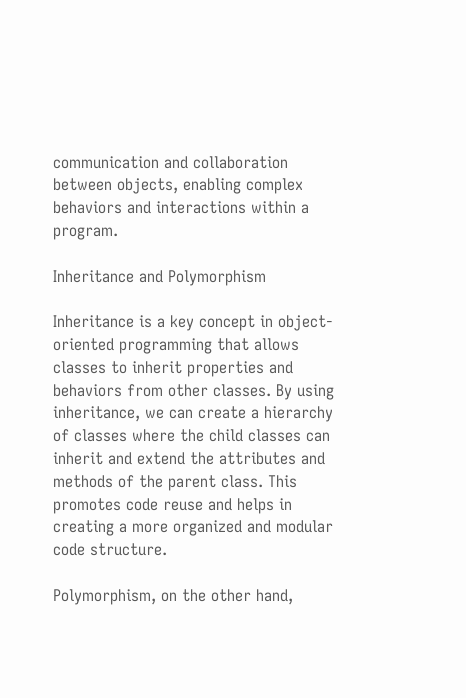communication and collaboration between objects, enabling complex behaviors and interactions within a program.

Inheritance and Polymorphism

Inheritance is a key concept in object-oriented programming that allows classes to inherit properties and behaviors from other classes. By using inheritance, we can create a hierarchy of classes where the child classes can inherit and extend the attributes and methods of the parent class. This promotes code reuse and helps in creating a more organized and modular code structure.

Polymorphism, on the other hand,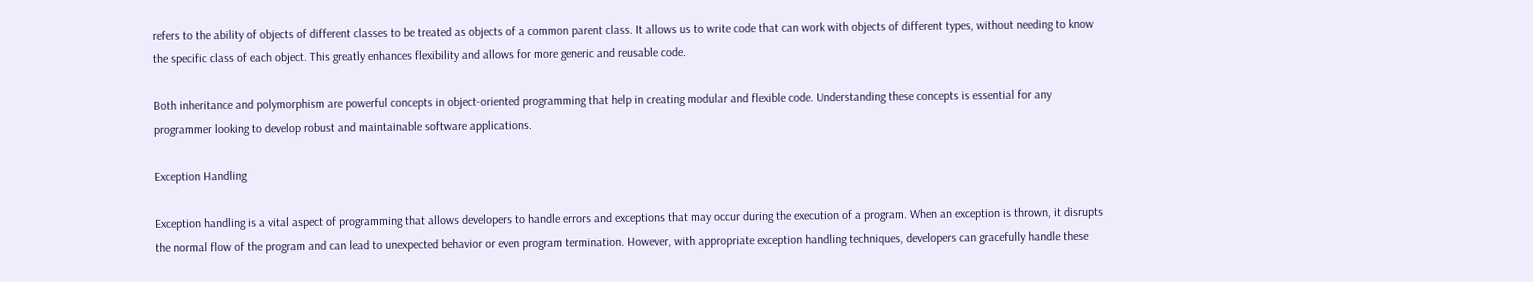refers to the ability of objects of different classes to be treated as objects of a common parent class. It allows us to write code that can work with objects of different types, without needing to know the specific class of each object. This greatly enhances flexibility and allows for more generic and reusable code.

Both inheritance and polymorphism are powerful concepts in object-oriented programming that help in creating modular and flexible code. Understanding these concepts is essential for any programmer looking to develop robust and maintainable software applications.

Exception Handling

Exception handling is a vital aspect of programming that allows developers to handle errors and exceptions that may occur during the execution of a program. When an exception is thrown, it disrupts the normal flow of the program and can lead to unexpected behavior or even program termination. However, with appropriate exception handling techniques, developers can gracefully handle these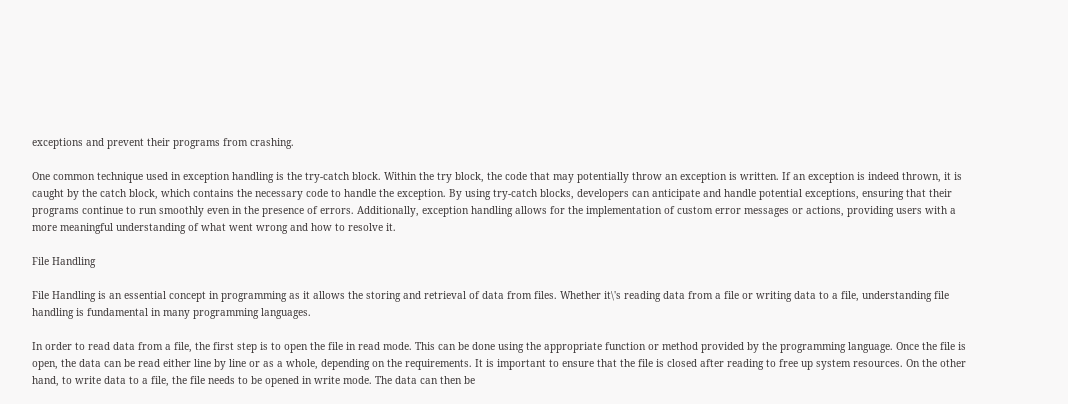exceptions and prevent their programs from crashing.

One common technique used in exception handling is the try-catch block. Within the try block, the code that may potentially throw an exception is written. If an exception is indeed thrown, it is caught by the catch block, which contains the necessary code to handle the exception. By using try-catch blocks, developers can anticipate and handle potential exceptions, ensuring that their programs continue to run smoothly even in the presence of errors. Additionally, exception handling allows for the implementation of custom error messages or actions, providing users with a more meaningful understanding of what went wrong and how to resolve it.

File Handling

File Handling is an essential concept in programming as it allows the storing and retrieval of data from files. Whether it\'s reading data from a file or writing data to a file, understanding file handling is fundamental in many programming languages.

In order to read data from a file, the first step is to open the file in read mode. This can be done using the appropriate function or method provided by the programming language. Once the file is open, the data can be read either line by line or as a whole, depending on the requirements. It is important to ensure that the file is closed after reading to free up system resources. On the other hand, to write data to a file, the file needs to be opened in write mode. The data can then be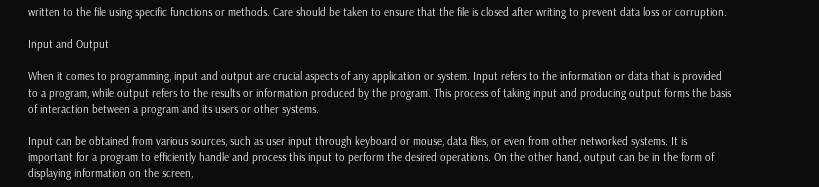written to the file using specific functions or methods. Care should be taken to ensure that the file is closed after writing to prevent data loss or corruption.

Input and Output

When it comes to programming, input and output are crucial aspects of any application or system. Input refers to the information or data that is provided to a program, while output refers to the results or information produced by the program. This process of taking input and producing output forms the basis of interaction between a program and its users or other systems.

Input can be obtained from various sources, such as user input through keyboard or mouse, data files, or even from other networked systems. It is important for a program to efficiently handle and process this input to perform the desired operations. On the other hand, output can be in the form of displaying information on the screen,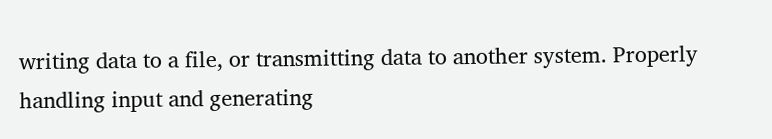writing data to a file, or transmitting data to another system. Properly handling input and generating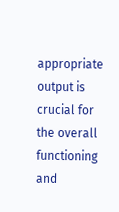appropriate output is crucial for the overall functioning and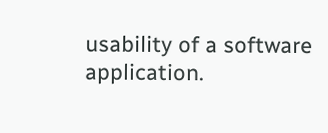usability of a software application.